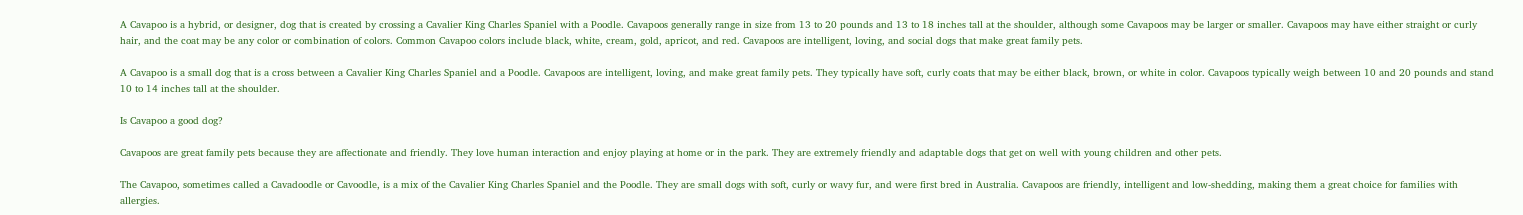A Cavapoo is a hybrid, or designer, dog that is created by crossing a Cavalier King Charles Spaniel with a Poodle. Cavapoos generally range in size from 13 to 20 pounds and 13 to 18 inches tall at the shoulder, although some Cavapoos may be larger or smaller. Cavapoos may have either straight or curly hair, and the coat may be any color or combination of colors. Common Cavapoo colors include black, white, cream, gold, apricot, and red. Cavapoos are intelligent, loving, and social dogs that make great family pets.

A Cavapoo is a small dog that is a cross between a Cavalier King Charles Spaniel and a Poodle. Cavapoos are intelligent, loving, and make great family pets. They typically have soft, curly coats that may be either black, brown, or white in color. Cavapoos typically weigh between 10 and 20 pounds and stand 10 to 14 inches tall at the shoulder.

Is Cavapoo a good dog?

Cavapoos are great family pets because they are affectionate and friendly. They love human interaction and enjoy playing at home or in the park. They are extremely friendly and adaptable dogs that get on well with young children and other pets.

The Cavapoo, sometimes called a Cavadoodle or Cavoodle, is a mix of the Cavalier King Charles Spaniel and the Poodle. They are small dogs with soft, curly or wavy fur, and were first bred in Australia. Cavapoos are friendly, intelligent and low-shedding, making them a great choice for families with allergies.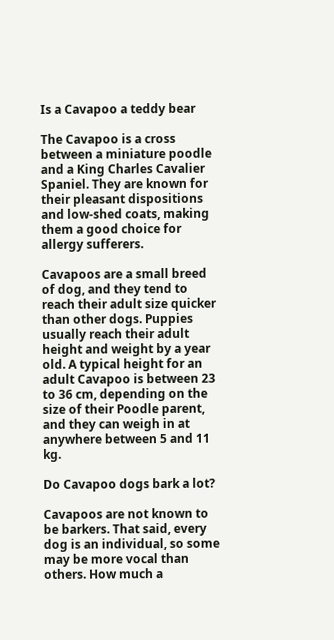Is a Cavapoo a teddy bear

The Cavapoo is a cross between a miniature poodle and a King Charles Cavalier Spaniel. They are known for their pleasant dispositions and low-shed coats, making them a good choice for allergy sufferers.

Cavapoos are a small breed of dog, and they tend to reach their adult size quicker than other dogs. Puppies usually reach their adult height and weight by a year old. A typical height for an adult Cavapoo is between 23 to 36 cm, depending on the size of their Poodle parent, and they can weigh in at anywhere between 5 and 11 kg.

Do Cavapoo dogs bark a lot?

Cavapoos are not known to be barkers. That said, every dog is an individual, so some may be more vocal than others. How much a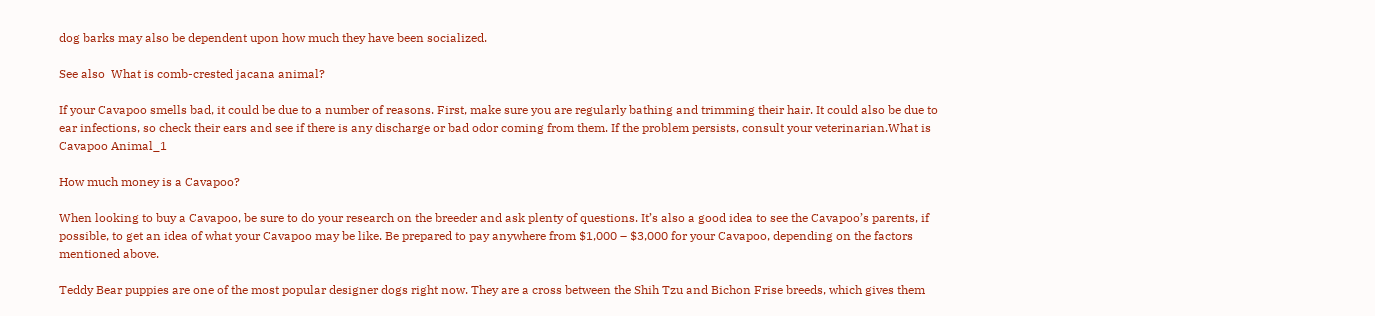dog barks may also be dependent upon how much they have been socialized.

See also  What is comb-crested jacana animal?

If your Cavapoo smells bad, it could be due to a number of reasons. First, make sure you are regularly bathing and trimming their hair. It could also be due to ear infections, so check their ears and see if there is any discharge or bad odor coming from them. If the problem persists, consult your veterinarian.What is Cavapoo Animal_1

How much money is a Cavapoo?

When looking to buy a Cavapoo, be sure to do your research on the breeder and ask plenty of questions. It’s also a good idea to see the Cavapoo’s parents, if possible, to get an idea of what your Cavapoo may be like. Be prepared to pay anywhere from $1,000 – $3,000 for your Cavapoo, depending on the factors mentioned above.

Teddy Bear puppies are one of the most popular designer dogs right now. They are a cross between the Shih Tzu and Bichon Frise breeds, which gives them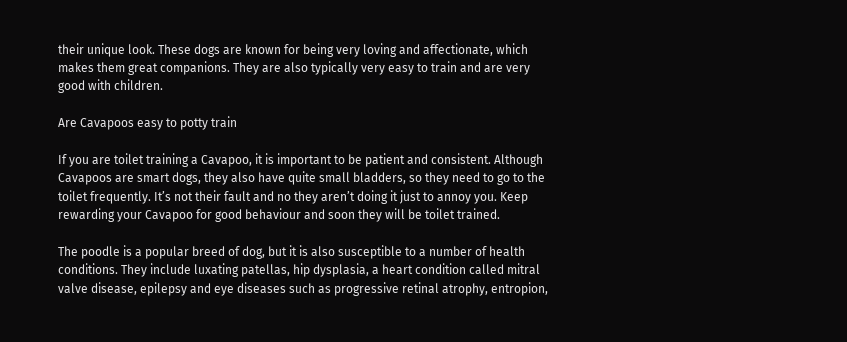their unique look. These dogs are known for being very loving and affectionate, which makes them great companions. They are also typically very easy to train and are very good with children.

Are Cavapoos easy to potty train

If you are toilet training a Cavapoo, it is important to be patient and consistent. Although Cavapoos are smart dogs, they also have quite small bladders, so they need to go to the toilet frequently. It’s not their fault and no they aren’t doing it just to annoy you. Keep rewarding your Cavapoo for good behaviour and soon they will be toilet trained.

The poodle is a popular breed of dog, but it is also susceptible to a number of health conditions. They include luxating patellas, hip dysplasia, a heart condition called mitral valve disease, epilepsy and eye diseases such as progressive retinal atrophy, entropion,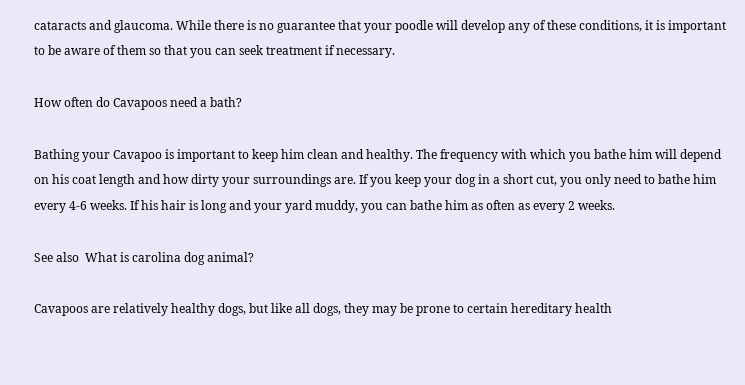cataracts and glaucoma. While there is no guarantee that your poodle will develop any of these conditions, it is important to be aware of them so that you can seek treatment if necessary.

How often do Cavapoos need a bath?

Bathing your Cavapoo is important to keep him clean and healthy. The frequency with which you bathe him will depend on his coat length and how dirty your surroundings are. If you keep your dog in a short cut, you only need to bathe him every 4-6 weeks. If his hair is long and your yard muddy, you can bathe him as often as every 2 weeks.

See also  What is carolina dog animal?

Cavapoos are relatively healthy dogs, but like all dogs, they may be prone to certain hereditary health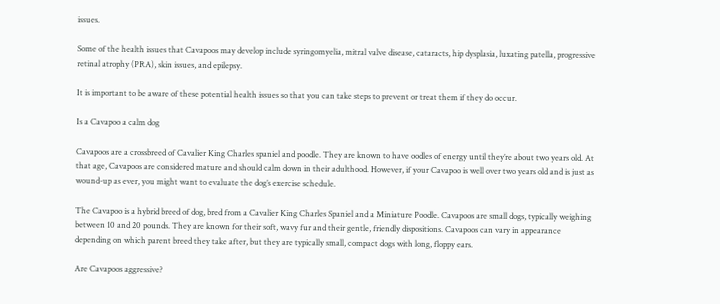issues.

Some of the health issues that Cavapoos may develop include syringomyelia, mitral valve disease, cataracts, hip dysplasia, luxating patella, progressive retinal atrophy (PRA), skin issues, and epilepsy.

It is important to be aware of these potential health issues so that you can take steps to prevent or treat them if they do occur.

Is a Cavapoo a calm dog

Cavapoos are a crossbreed of Cavalier King Charles spaniel and poodle. They are known to have oodles of energy until they’re about two years old. At that age, Cavapoos are considered mature and should calm down in their adulthood. However, if your Cavapoo is well over two years old and is just as wound-up as ever, you might want to evaluate the dog’s exercise schedule.

The Cavapoo is a hybrid breed of dog, bred from a Cavalier King Charles Spaniel and a Miniature Poodle. Cavapoos are small dogs, typically weighing between 10 and 20 pounds. They are known for their soft, wavy fur and their gentle, friendly dispositions. Cavapoos can vary in appearance depending on which parent breed they take after, but they are typically small, compact dogs with long, floppy ears.

Are Cavapoos aggressive?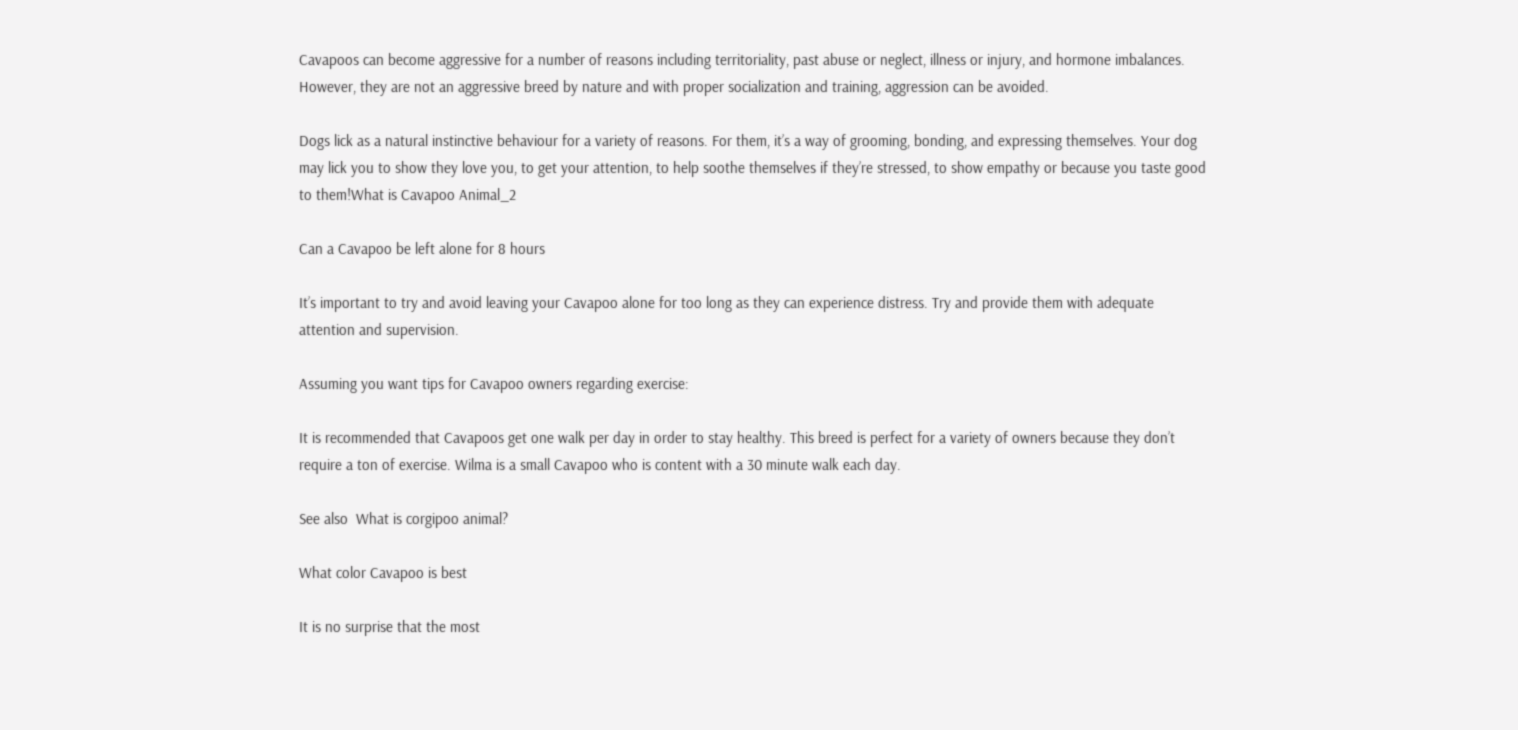Cavapoos can become aggressive for a number of reasons including territoriality, past abuse or neglect, illness or injury, and hormone imbalances. However, they are not an aggressive breed by nature and with proper socialization and training, aggression can be avoided.

Dogs lick as a natural instinctive behaviour for a variety of reasons. For them, it’s a way of grooming, bonding, and expressing themselves. Your dog may lick you to show they love you, to get your attention, to help soothe themselves if they’re stressed, to show empathy or because you taste good to them!What is Cavapoo Animal_2

Can a Cavapoo be left alone for 8 hours

It’s important to try and avoid leaving your Cavapoo alone for too long as they can experience distress. Try and provide them with adequate attention and supervision.

Assuming you want tips for Cavapoo owners regarding exercise:

It is recommended that Cavapoos get one walk per day in order to stay healthy. This breed is perfect for a variety of owners because they don’t require a ton of exercise. Wilma is a small Cavapoo who is content with a 30 minute walk each day.

See also  What is corgipoo animal?

What color Cavapoo is best

It is no surprise that the most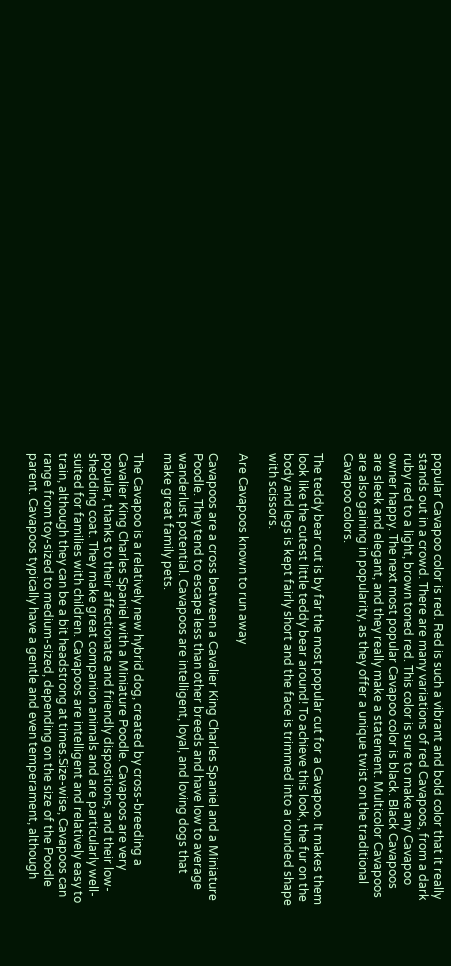popular Cavapoo color is red. Red is such a vibrant and bold color that it really stands out in a crowd. There are many variations of red Cavapoos, from a dark ruby red to a light, brown toned red. This color is sure to make any Cavapoo owner happy. The next most popular Cavapoo color is black. Black Cavapoos are sleek and elegant, and they really make a statement. Multicolor Cavapoos are also gaining in popularity, as they offer a unique twist on the traditional Cavapoo colors.

The teddy bear cut is by far the most popular cut for a Cavapoo. It makes them look like the cutest little teddy bear around! To achieve this look, the fur on the body and legs is kept fairly short and the face is trimmed into a rounded shape with scissors.

Are Cavapoos known to run away

Cavapoos are a cross between a Cavalier King Charles Spaniel and a Miniature Poodle. They tend to escape less than other breeds and have low to average wanderlust potential. Cavapoos are intelligent, loyal, and loving dogs that make great family pets.

The Cavapoo is a relatively new hybrid dog, created by cross-breeding a Cavalier King Charles Spaniel with a Miniature Poodle. Cavapoos are very popular, thanks to their affectionate and friendly dispositions, and their low-shedding coat. They make great companion animals and are particularly well-suited for families with children. Cavapoos are intelligent and relatively easy to train, although they can be a bit headstrong at times.Size-wise, Cavapoos can range from toy-sized to medium-sized, depending on the size of the Poodle parent. Cavapoos typically have a gentle and even temperament, although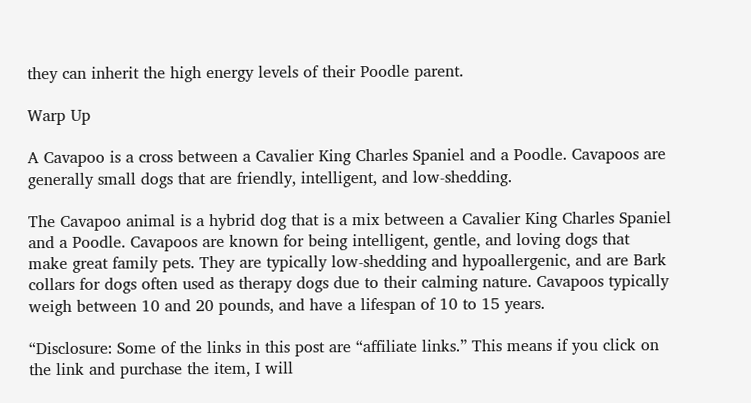they can inherit the high energy levels of their Poodle parent.

Warp Up

A Cavapoo is a cross between a Cavalier King Charles Spaniel and a Poodle. Cavapoos are generally small dogs that are friendly, intelligent, and low-shedding.

The Cavapoo animal is a hybrid dog that is a mix between a Cavalier King Charles Spaniel and a Poodle. Cavapoos are known for being intelligent, gentle, and loving dogs that make great family pets. They are typically low-shedding and hypoallergenic, and are Bark collars for dogs often used as therapy dogs due to their calming nature. Cavapoos typically weigh between 10 and 20 pounds, and have a lifespan of 10 to 15 years.

“Disclosure: Some of the links in this post are “affiliate links.” This means if you click on the link and purchase the item, I will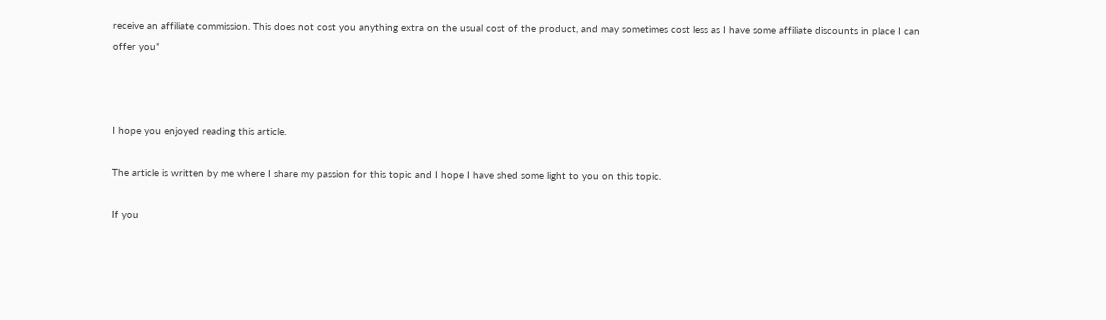receive an affiliate commission. This does not cost you anything extra on the usual cost of the product, and may sometimes cost less as I have some affiliate discounts in place I can offer you”



I hope you enjoyed reading this article.

The article is written by me where I share my passion for this topic and I hope I have shed some light to you on this topic.

If you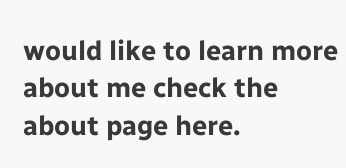would like to learn more about me check the about page here.